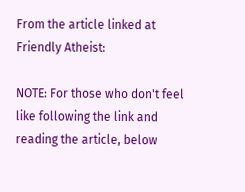From the article linked at Friendly Atheist:

NOTE: For those who don't feel like following the link and reading the article, below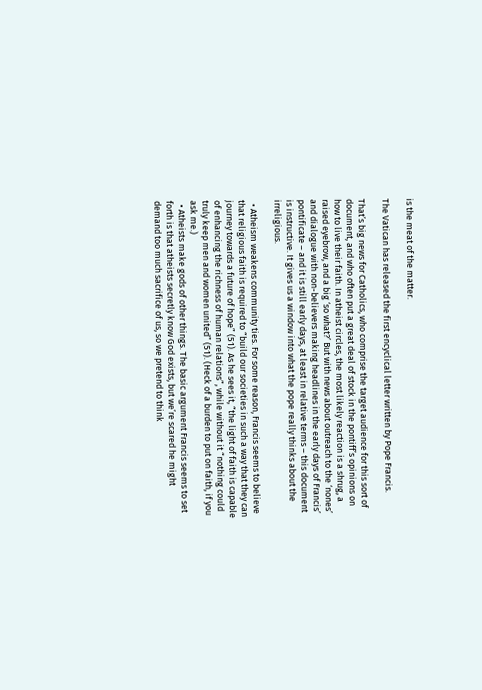is the meat of the matter.

The Vatican has released the first encyclical letter written by Pope Francis.

That’s big news for Catholics, who comprise the target audience for this sort of document, and who often put a great deal of stock in the pontiff’s opinions on how to live their faith. In atheist circles, the most likely reaction is a shrug, a raised eyebrow, and a big ‘so what?’ But with news about outreach to the ‘nones’ and dialogue with non-believers making headlines in the early days of Francis’ pontificate – and it is still early days, at least in relative terms – this document is instructive. It gives us a window into what the pope really thinks about the irreligious.

  • Atheism weakens community ties. For some reason, Francis seems to believe that religious faith is required to “build our societies in such a way that they can journey towards a future of hope” (51). As he sees it, “the light of faith is capable of enhancing the richness of human relations”, while without it “nothing could truly keep men and women united” (51). (Heck of a burden to put on faith, if you ask me.)
  • Atheists make gods of other things. The basic argument Francis seems to set forth is that atheists secretly know God exists, but we’re scared he might demand too much sacrifice of us, so we pretend to think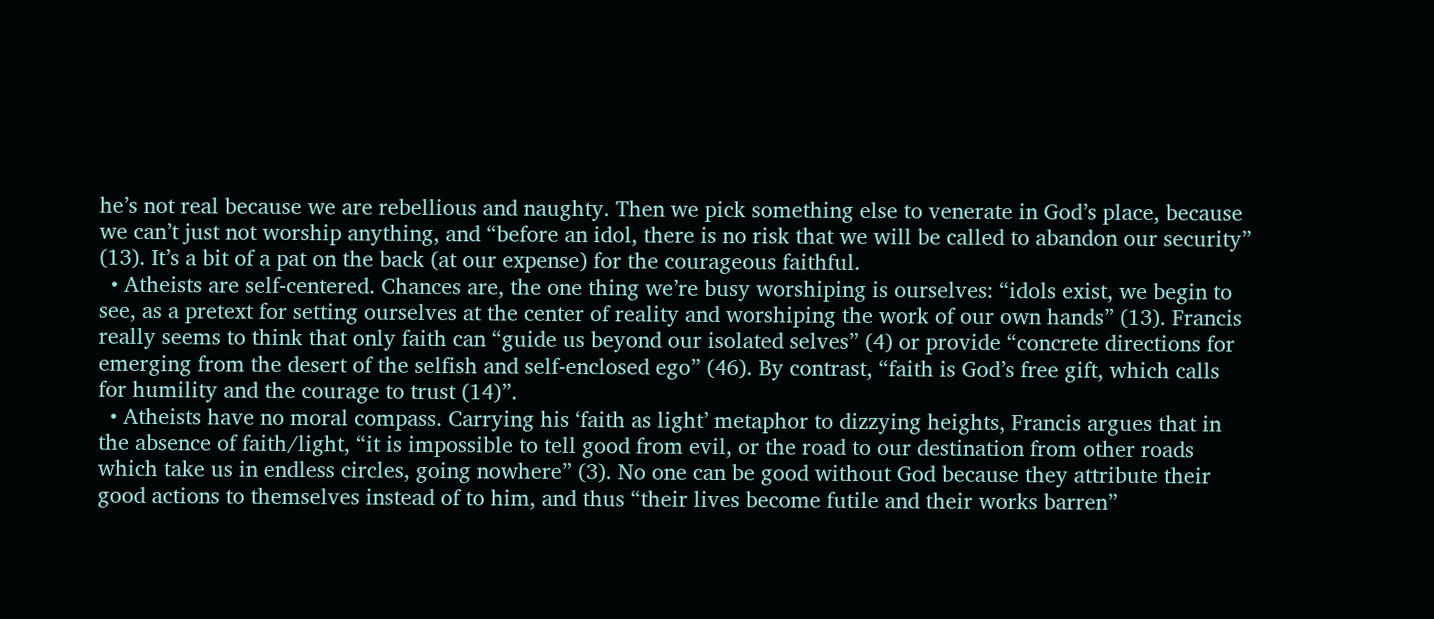he’s not real because we are rebellious and naughty. Then we pick something else to venerate in God’s place, because we can’t just not worship anything, and “before an idol, there is no risk that we will be called to abandon our security” (13). It’s a bit of a pat on the back (at our expense) for the courageous faithful.
  • Atheists are self-centered. Chances are, the one thing we’re busy worshiping is ourselves: “idols exist, we begin to see, as a pretext for setting ourselves at the center of reality and worshiping the work of our own hands” (13). Francis really seems to think that only faith can “guide us beyond our isolated selves” (4) or provide “concrete directions for emerging from the desert of the selfish and self-enclosed ego” (46). By contrast, “faith is God’s free gift, which calls for humility and the courage to trust (14)”.
  • Atheists have no moral compass. Carrying his ‘faith as light’ metaphor to dizzying heights, Francis argues that in the absence of faith/light, “it is impossible to tell good from evil, or the road to our destination from other roads which take us in endless circles, going nowhere” (3). No one can be good without God because they attribute their good actions to themselves instead of to him, and thus “their lives become futile and their works barren”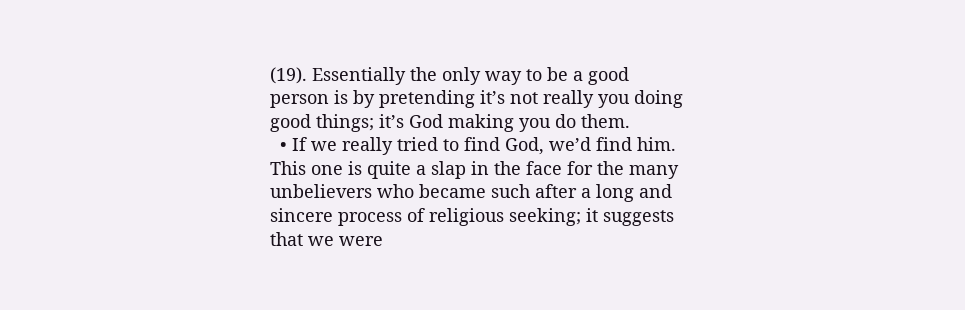(19). Essentially the only way to be a good person is by pretending it’s not really you doing good things; it’s God making you do them.
  • If we really tried to find God, we’d find him. This one is quite a slap in the face for the many unbelievers who became such after a long and sincere process of religious seeking; it suggests that we were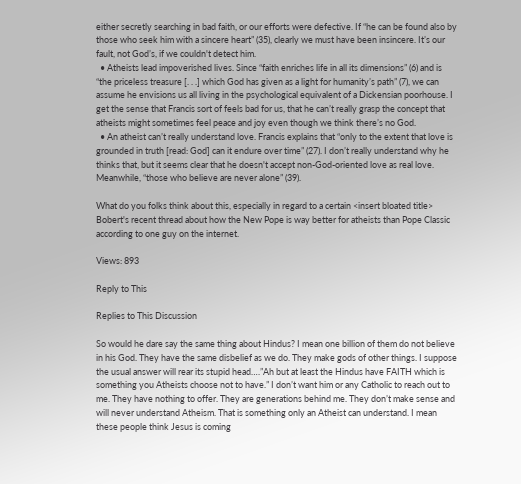either secretly searching in bad faith, or our efforts were defective. If “he can be found also by those who seek him with a sincere heart” (35), clearly we must have been insincere. It’s our fault, not God’s, if we couldn't detect him.
  • Atheists lead impoverished lives. Since “faith enriches life in all its dimensions” (6) and is “the priceless treasure [. . .] which God has given as a light for humanity’s path” (7), we can assume he envisions us all living in the psychological equivalent of a Dickensian poorhouse. I get the sense that Francis sort of feels bad for us, that he can’t really grasp the concept that atheists might sometimes feel peace and joy even though we think there’s no God.
  • An atheist can’t really understand love. Francis explains that “only to the extent that love is grounded in truth [read: God] can it endure over time” (27). I don’t really understand why he thinks that, but it seems clear that he doesn't accept non-God-oriented love as real love. Meanwhile, “those who believe are never alone” (39).

What do you folks think about this, especially in regard to a certain <insert bloated title> Bobert's recent thread about how the New Pope is way better for atheists than Pope Classic according to one guy on the internet.

Views: 893

Reply to This

Replies to This Discussion

So would he dare say the same thing about Hindus? I mean one billion of them do not believe in his God. They have the same disbelief as we do. They make gods of other things. I suppose the usual answer will rear its stupid head….”Ah but at least the Hindus have FAITH which is something you Atheists choose not to have.” I don’t want him or any Catholic to reach out to me. They have nothing to offer. They are generations behind me. They don’t make sense and will never understand Atheism. That is something only an Atheist can understand. I mean these people think Jesus is coming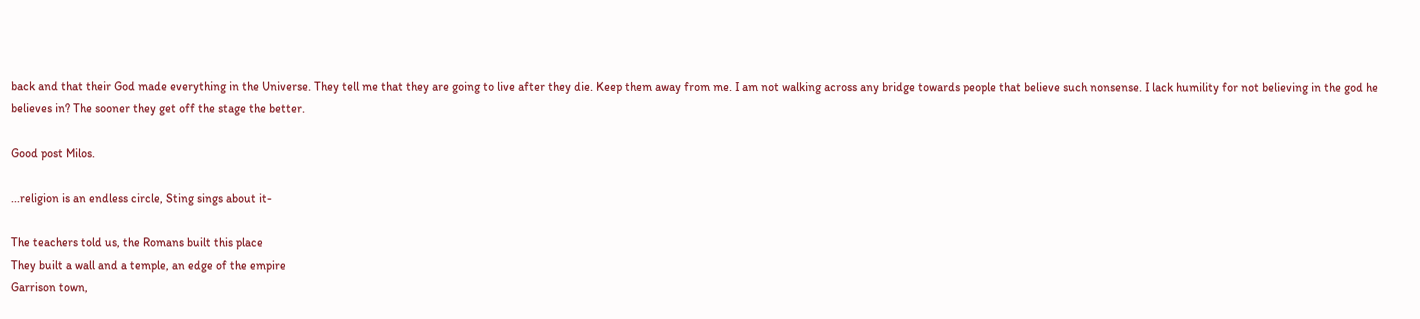back and that their God made everything in the Universe. They tell me that they are going to live after they die. Keep them away from me. I am not walking across any bridge towards people that believe such nonsense. I lack humility for not believing in the god he believes in? The sooner they get off the stage the better.

Good post Milos.

...religion is an endless circle, Sting sings about it-

The teachers told us, the Romans built this place
They built a wall and a temple, an edge of the empire
Garrison town,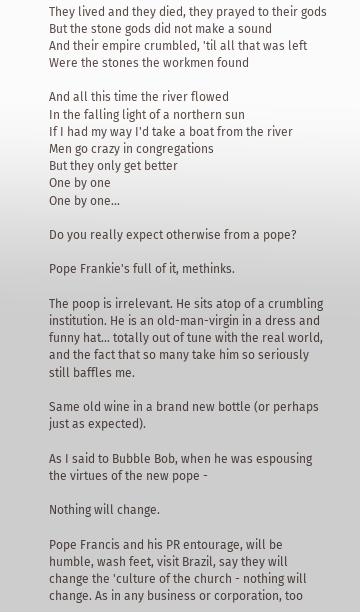They lived and they died, they prayed to their gods
But the stone gods did not make a sound
And their empire crumbled, 'til all that was left
Were the stones the workmen found

And all this time the river flowed
In the falling light of a northern sun
If I had my way I'd take a boat from the river
Men go crazy in congregations
But they only get better
One by one
One by one...

Do you really expect otherwise from a pope?

Pope Frankie's full of it, methinks.

The poop is irrelevant. He sits atop of a crumbling institution. He is an old-man-virgin in a dress and funny hat... totally out of tune with the real world, and the fact that so many take him so seriously still baffles me.

Same old wine in a brand new bottle (or perhaps just as expected).

As I said to Bubble Bob, when he was espousing the virtues of the new pope -

Nothing will change.

Pope Francis and his PR entourage, will be humble, wash feet, visit Brazil, say they will change the 'culture of the church - nothing will change. As in any business or corporation, too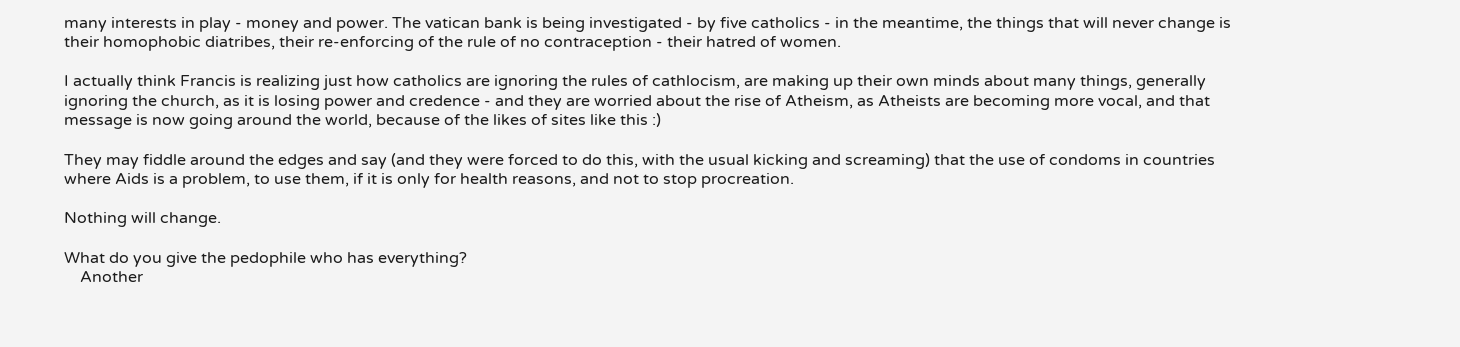many interests in play - money and power. The vatican bank is being investigated - by five catholics - in the meantime, the things that will never change is their homophobic diatribes, their re-enforcing of the rule of no contraception - their hatred of women.

I actually think Francis is realizing just how catholics are ignoring the rules of cathlocism, are making up their own minds about many things, generally ignoring the church, as it is losing power and credence - and they are worried about the rise of Atheism, as Atheists are becoming more vocal, and that message is now going around the world, because of the likes of sites like this :)

They may fiddle around the edges and say (and they were forced to do this, with the usual kicking and screaming) that the use of condoms in countries where Aids is a problem, to use them, if it is only for health reasons, and not to stop procreation.

Nothing will change.

What do you give the pedophile who has everything?
    Another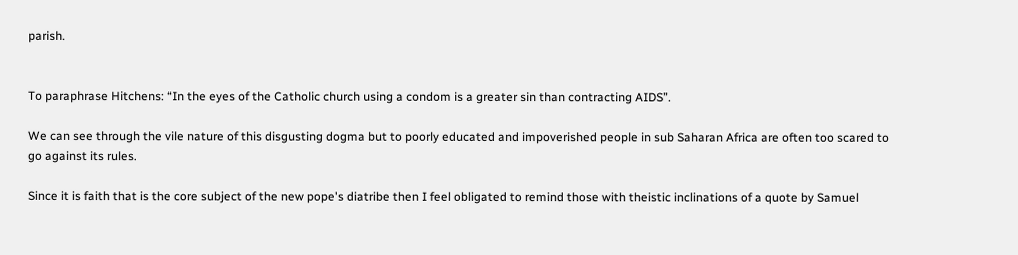parish.


To paraphrase Hitchens: “In the eyes of the Catholic church using a condom is a greater sin than contracting AIDS”.

We can see through the vile nature of this disgusting dogma but to poorly educated and impoverished people in sub Saharan Africa are often too scared to go against its rules.

Since it is faith that is the core subject of the new pope's diatribe then I feel obligated to remind those with theistic inclinations of a quote by Samuel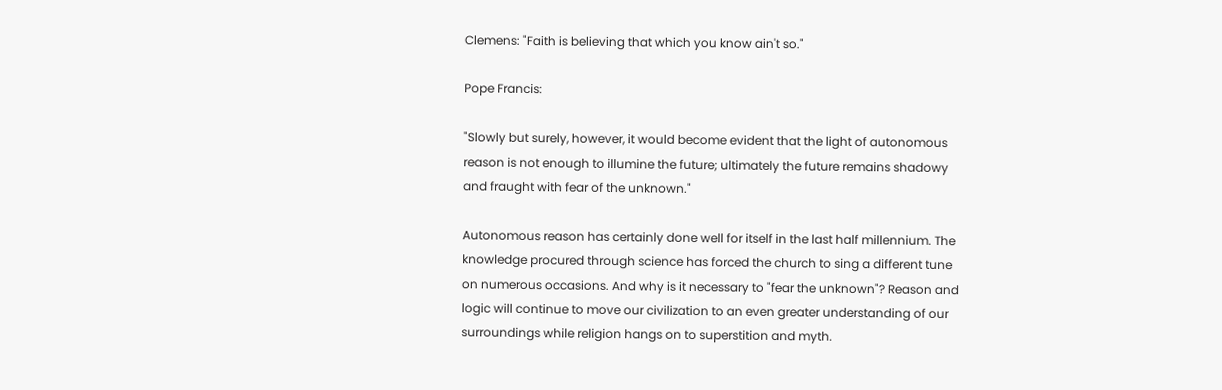Clemens: "Faith is believing that which you know ain't so."

Pope Francis:

"Slowly but surely, however, it would become evident that the light of autonomous reason is not enough to illumine the future; ultimately the future remains shadowy and fraught with fear of the unknown."

Autonomous reason has certainly done well for itself in the last half millennium. The knowledge procured through science has forced the church to sing a different tune on numerous occasions. And why is it necessary to "fear the unknown"? Reason and logic will continue to move our civilization to an even greater understanding of our surroundings while religion hangs on to superstition and myth.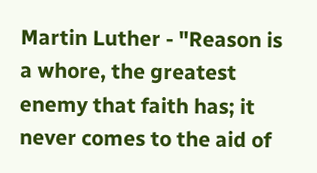Martin Luther - "Reason is a whore, the greatest enemy that faith has; it never comes to the aid of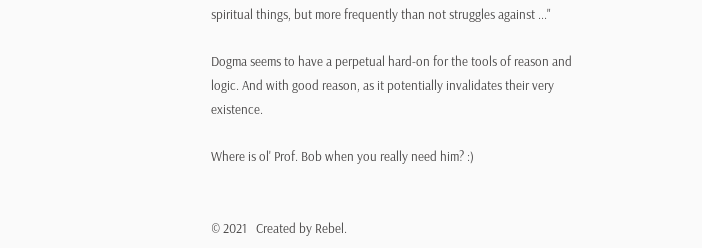spiritual things, but more frequently than not struggles against ..."

Dogma seems to have a perpetual hard-on for the tools of reason and logic. And with good reason, as it potentially invalidates their very existence.

Where is ol' Prof. Bob when you really need him? :)


© 2021   Created by Rebel.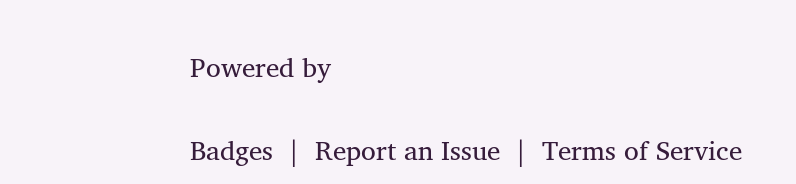Powered by

Badges  |  Report an Issue  |  Terms of Service